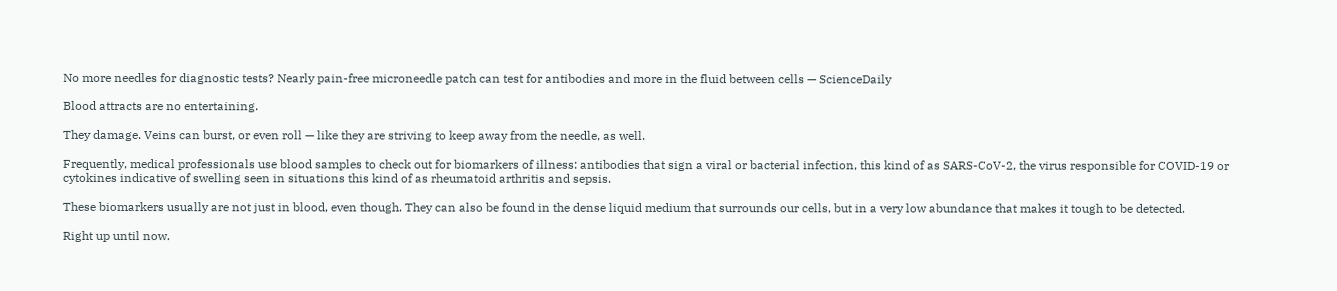No more needles for diagnostic tests? Nearly pain-free microneedle patch can test for antibodies and more in the fluid between cells — ScienceDaily

Blood attracts are no entertaining.

They damage. Veins can burst, or even roll — like they are striving to keep away from the needle, as well.

Frequently, medical professionals use blood samples to check out for biomarkers of illness: antibodies that sign a viral or bacterial infection, this kind of as SARS-CoV-2, the virus responsible for COVID-19 or cytokines indicative of swelling seen in situations this kind of as rheumatoid arthritis and sepsis.

These biomarkers usually are not just in blood, even though. They can also be found in the dense liquid medium that surrounds our cells, but in a very low abundance that makes it tough to be detected.

Right up until now.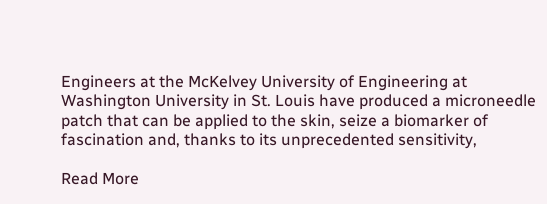Engineers at the McKelvey University of Engineering at Washington University in St. Louis have produced a microneedle patch that can be applied to the skin, seize a biomarker of fascination and, thanks to its unprecedented sensitivity,

Read More